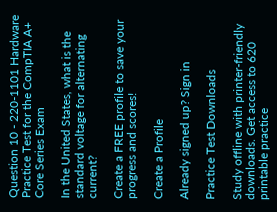Question 10 - 220-1101 Hardware Practice Test for the CompTIA A+ Core Series Exam

In the United States, what is the standard voltage for alternating current?

Create a FREE profile to save your progress and scores!

Create a Profile

Already signed up? Sign in

Practice Test Downloads

Study offline with printer-friendly downloads. Get access to 620 printable practice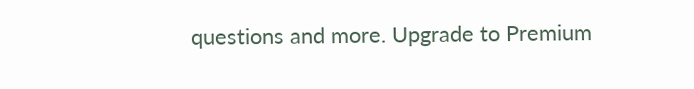questions and more. Upgrade to Premium